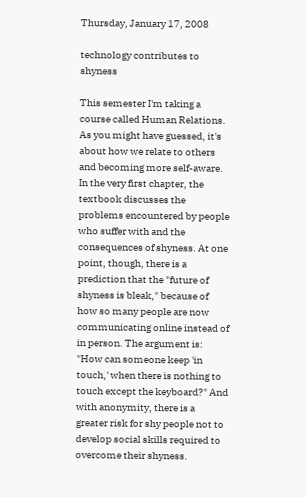Thursday, January 17, 2008

technology contributes to shyness

This semester I'm taking a course called Human Relations. As you might have guessed, it's about how we relate to others and becoming more self-aware. In the very first chapter, the textbook discusses the problems encountered by people who suffer with and the consequences of shyness. At one point, though, there is a prediction that the "future of shyness is bleak," because of how so many people are now communicating online instead of in person. The argument is: "How can someone keep 'in touch,' when there is nothing to touch except the keyboard?" And with anonymity, there is a greater risk for shy people not to develop social skills required to overcome their shyness.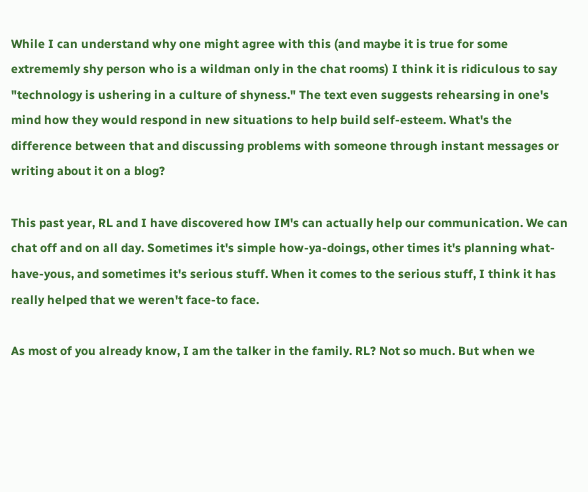While I can understand why one might agree with this (and maybe it is true for some extrememly shy person who is a wildman only in the chat rooms) I think it is ridiculous to say "technology is ushering in a culture of shyness." The text even suggests rehearsing in one's mind how they would respond in new situations to help build self-esteem. What's the difference between that and discussing problems with someone through instant messages or writing about it on a blog?

This past year, RL and I have discovered how IM's can actually help our communication. We can chat off and on all day. Sometimes it's simple how-ya-doings, other times it's planning what-have-yous, and sometimes it's serious stuff. When it comes to the serious stuff, I think it has really helped that we weren't face-to face.

As most of you already know, I am the talker in the family. RL? Not so much. But when we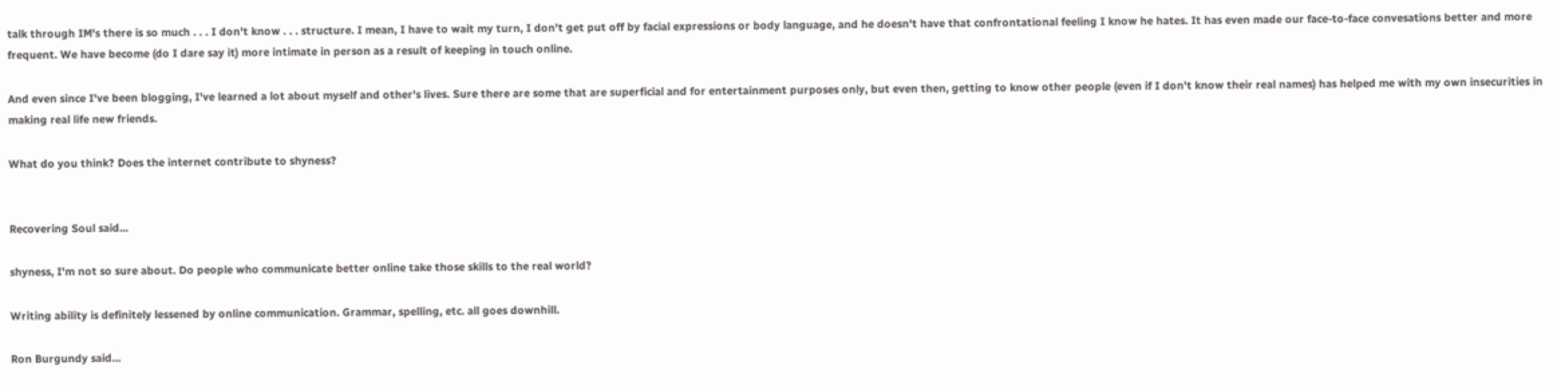talk through IM's there is so much . . . I don't know . . . structure. I mean, I have to wait my turn, I don't get put off by facial expressions or body language, and he doesn't have that confrontational feeling I know he hates. It has even made our face-to-face convesations better and more frequent. We have become (do I dare say it) more intimate in person as a result of keeping in touch online.

And even since I've been blogging, I've learned a lot about myself and other's lives. Sure there are some that are superficial and for entertainment purposes only, but even then, getting to know other people (even if I don't know their real names) has helped me with my own insecurities in making real life new friends.

What do you think? Does the internet contribute to shyness?


Recovering Soul said...

shyness, I'm not so sure about. Do people who communicate better online take those skills to the real world?

Writing ability is definitely lessened by online communication. Grammar, spelling, etc. all goes downhill.

Ron Burgundy said...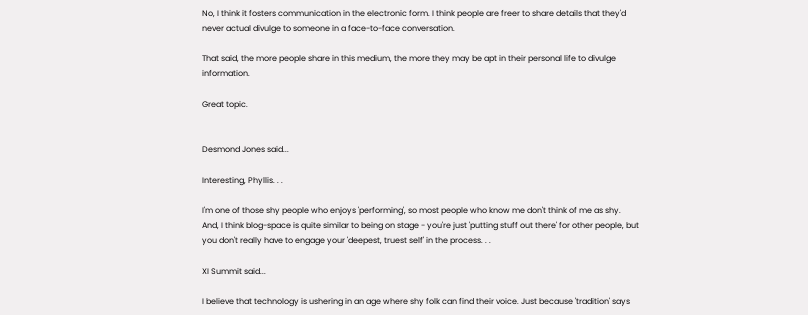No, I think it fosters communication in the electronic form. I think people are freer to share details that they'd never actual divulge to someone in a face-to-face conversation.

That said, the more people share in this medium, the more they may be apt in their personal life to divulge information.

Great topic.


Desmond Jones said...

Interesting, Phyllis. . .

I'm one of those shy people who enjoys 'performing', so most people who know me don't think of me as shy. And, I think blog-space is quite similar to being on stage - you're just 'putting stuff out there' for other people, but you don't really have to engage your 'deepest, truest self' in the process. . .

XI Summit said...

I believe that technology is ushering in an age where shy folk can find their voice. Just because 'tradition' says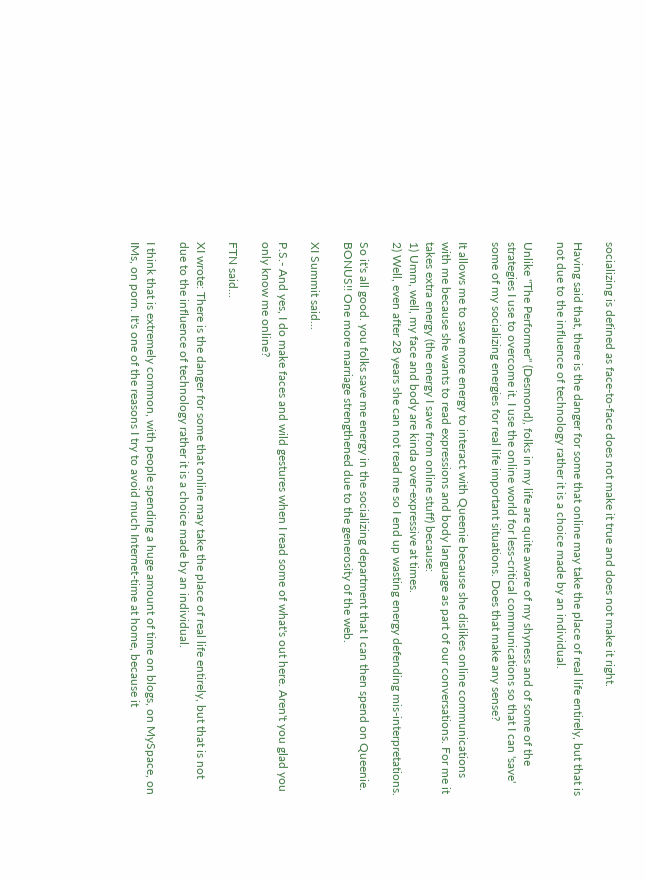socializing is defined as face-to-face does not make it true and does not make it right.

Having said that, there is the danger for some that online may take the place of real life entirely, but that is not due to the influence of technology rather it is a choice made by an individual.

Unlike "The Performer" (Desmond), folks in my life are quite aware of my shyness and of some of the strategies I use to overcome it. I use the online world for less-critical communications so that I can 'save' some of my socializing energies for real life important situations. Does that make any sense?

It allows me to save more energy to interact with Queenie because she dislikes online communications with me because she wants to read expressions and body language as part of our conversations. For me it takes extra energy (the energy I save from online stuff) because:
1) Umm, well, my face and body are kinda over-expressive at times.
2) Well, even after 28 years she can not read me so I end up wasting energy defending mis-interpretations.

So it's all good. you folks save me energy in the socializing department that I can then spend on Queenie. BONUS!! One more marriage strengthened due to the generosity of the web.

XI Summit said...

P.S.- And yes, I do make faces and wild gestures when I read some of what's out here. Aren't you glad you only know me online?

FTN said...

XI wrote: There is the danger for some that online may take the place of real life entirely, but that is not due to the influence of technology rather it is a choice made by an individual.

I think that is extremely common, with people spending a huge amount of time on blogs, on MySpace, on IMs, on porn. It's one of the reasons I try to avoid much Internet-time at home, because it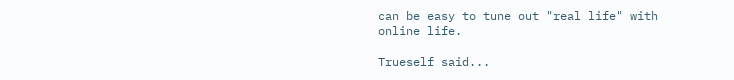can be easy to tune out "real life" with online life.

Trueself said...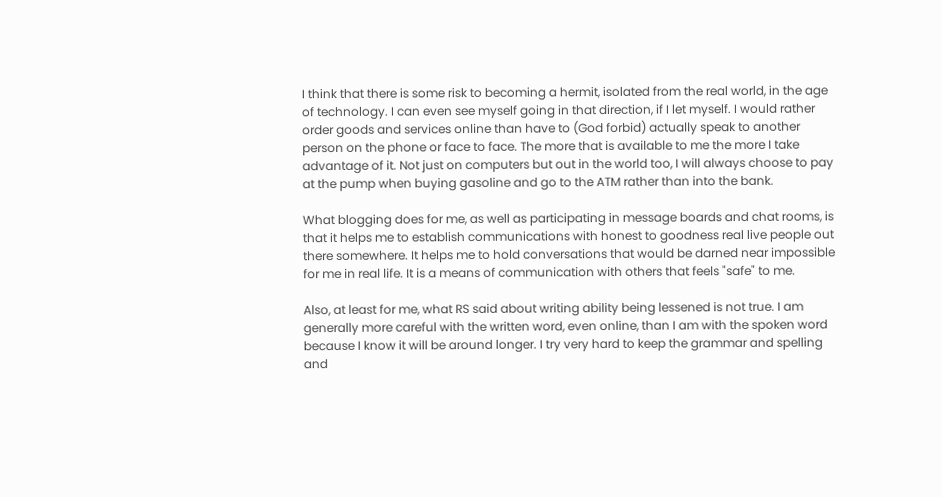I think that there is some risk to becoming a hermit, isolated from the real world, in the age of technology. I can even see myself going in that direction, if I let myself. I would rather order goods and services online than have to (God forbid) actually speak to another person on the phone or face to face. The more that is available to me the more I take advantage of it. Not just on computers but out in the world too, I will always choose to pay at the pump when buying gasoline and go to the ATM rather than into the bank.

What blogging does for me, as well as participating in message boards and chat rooms, is that it helps me to establish communications with honest to goodness real live people out there somewhere. It helps me to hold conversations that would be darned near impossible for me in real life. It is a means of communication with others that feels "safe" to me.

Also, at least for me, what RS said about writing ability being lessened is not true. I am generally more careful with the written word, even online, than I am with the spoken word because I know it will be around longer. I try very hard to keep the grammar and spelling and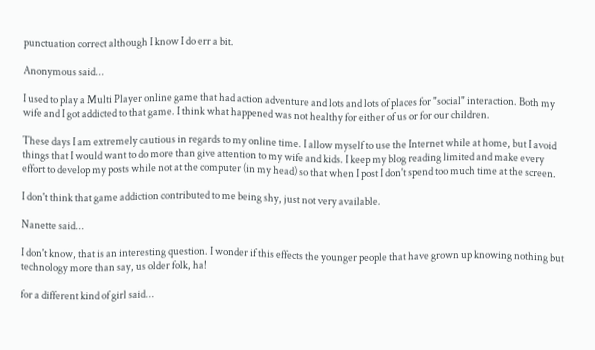punctuation correct although I know I do err a bit.

Anonymous said...

I used to play a Multi Player online game that had action adventure and lots and lots of places for "social" interaction. Both my wife and I got addicted to that game. I think what happened was not healthy for either of us or for our children.

These days I am extremely cautious in regards to my online time. I allow myself to use the Internet while at home, but I avoid things that I would want to do more than give attention to my wife and kids. I keep my blog reading limited and make every effort to develop my posts while not at the computer (in my head) so that when I post I don't spend too much time at the screen.

I don't think that game addiction contributed to me being shy, just not very available.

Nanette said...

I don't know, that is an interesting question. I wonder if this effects the younger people that have grown up knowing nothing but technology more than say, us older folk, ha!

for a different kind of girl said...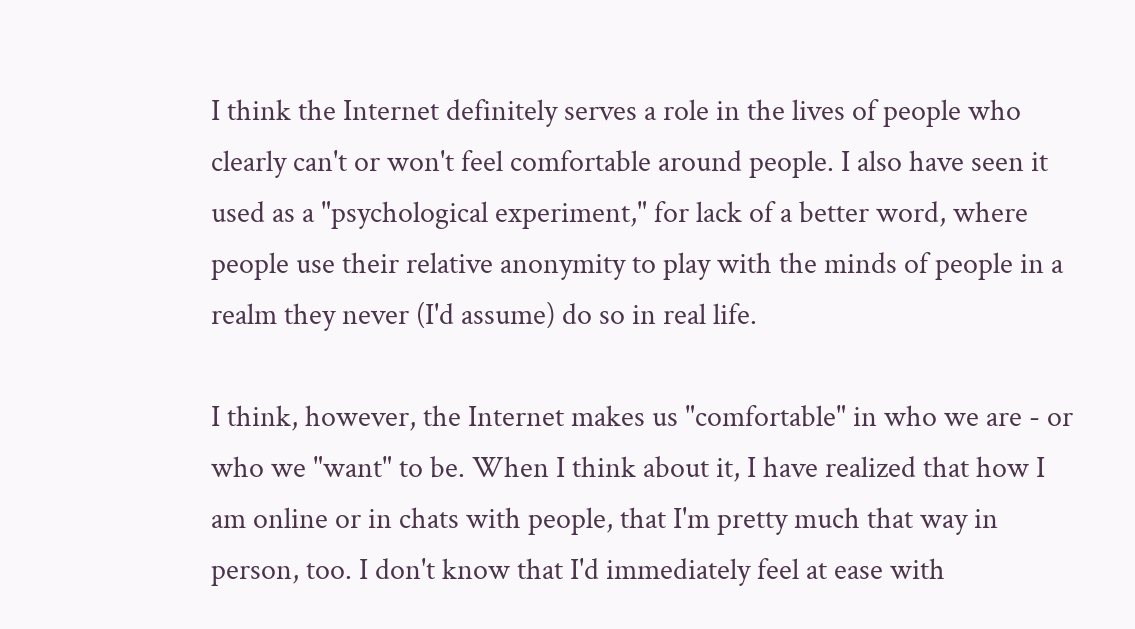I think the Internet definitely serves a role in the lives of people who clearly can't or won't feel comfortable around people. I also have seen it used as a "psychological experiment," for lack of a better word, where people use their relative anonymity to play with the minds of people in a realm they never (I'd assume) do so in real life.

I think, however, the Internet makes us "comfortable" in who we are - or who we "want" to be. When I think about it, I have realized that how I am online or in chats with people, that I'm pretty much that way in person, too. I don't know that I'd immediately feel at ease with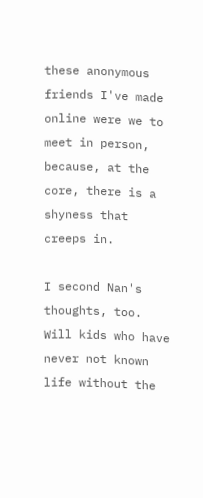these anonymous friends I've made online were we to meet in person, because, at the core, there is a shyness that creeps in.

I second Nan's thoughts, too. Will kids who have never not known life without the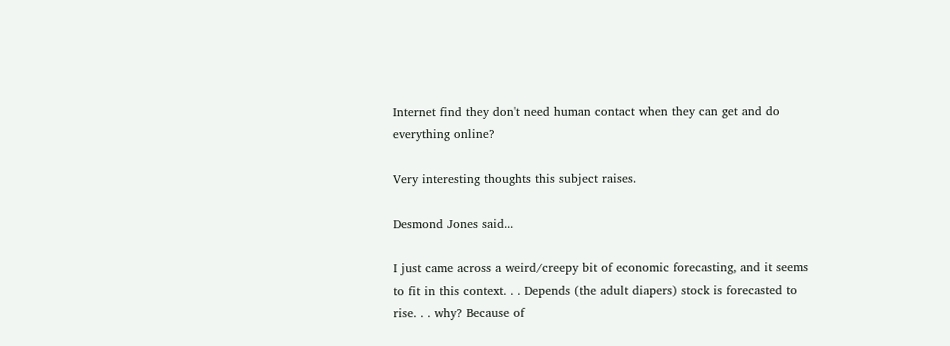Internet find they don't need human contact when they can get and do everything online?

Very interesting thoughts this subject raises.

Desmond Jones said...

I just came across a weird/creepy bit of economic forecasting, and it seems to fit in this context. . . Depends (the adult diapers) stock is forecasted to rise. . . why? Because of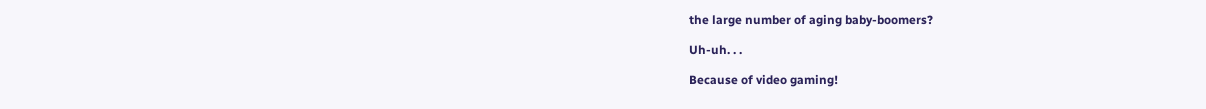the large number of aging baby-boomers?

Uh-uh. . .

Because of video gaming!